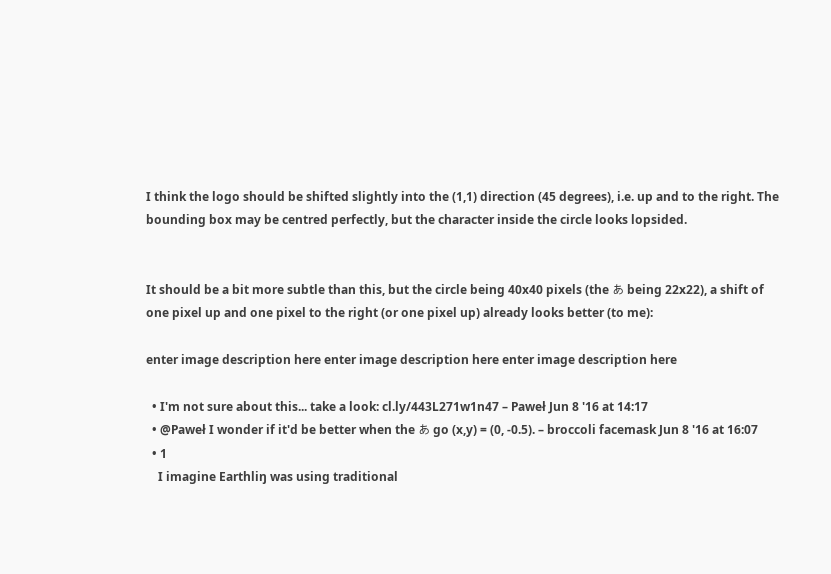I think the logo should be shifted slightly into the (1,1) direction (45 degrees), i.e. up and to the right. The bounding box may be centred perfectly, but the character inside the circle looks lopsided.


It should be a bit more subtle than this, but the circle being 40x40 pixels (the あ being 22x22), a shift of one pixel up and one pixel to the right (or one pixel up) already looks better (to me):

enter image description here enter image description here enter image description here

  • I'm not sure about this... take a look: cl.ly/443L271w1n47 – Paweł Jun 8 '16 at 14:17
  • @Paweł I wonder if it'd be better when the あ go (x,y) = (0, -0.5). – broccoli facemask Jun 8 '16 at 16:07
  • 1
    I imagine Earthliŋ was using traditional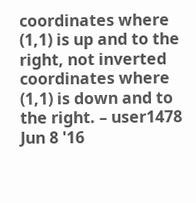coordinates where (1,1) is up and to the right, not inverted coordinates where (1,1) is down and to the right. – user1478 Jun 8 '16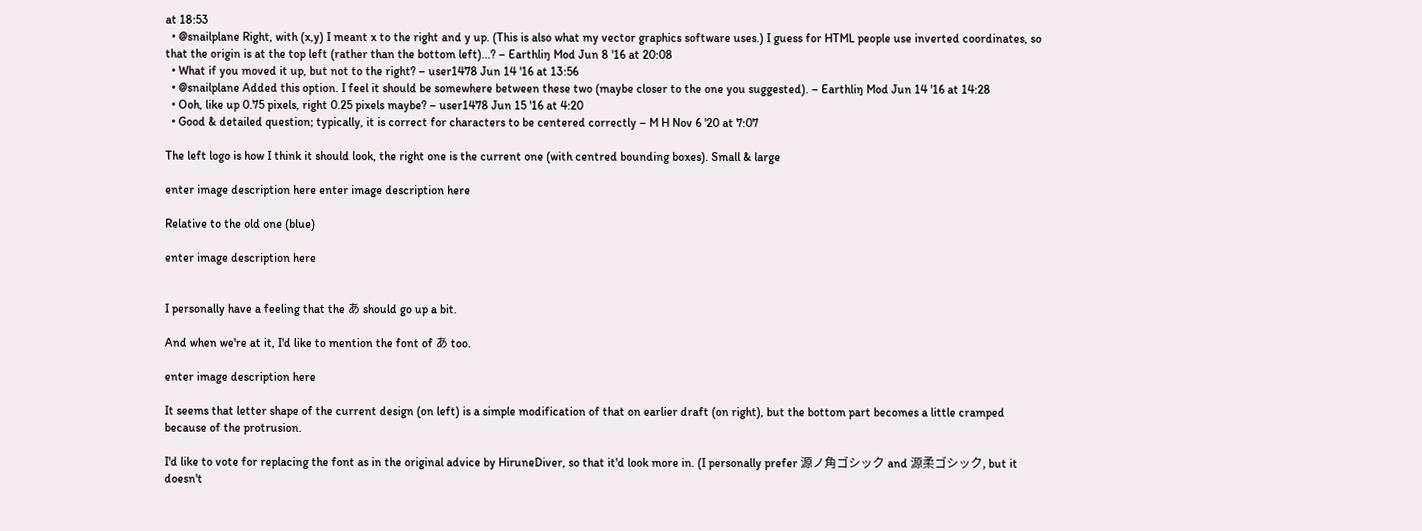at 18:53
  • @snailplane Right, with (x,y) I meant x to the right and y up. (This is also what my vector graphics software uses.) I guess for HTML people use inverted coordinates, so that the origin is at the top left (rather than the bottom left)...? – Earthliŋ Mod Jun 8 '16 at 20:08
  • What if you moved it up, but not to the right? – user1478 Jun 14 '16 at 13:56
  • @snailplane Added this option. I feel it should be somewhere between these two (maybe closer to the one you suggested). – Earthliŋ Mod Jun 14 '16 at 14:28
  • Ooh, like up 0.75 pixels, right 0.25 pixels maybe? – user1478 Jun 15 '16 at 4:20
  • Good & detailed question; typically, it is correct for characters to be centered correctly – M H Nov 6 '20 at 7:07

The left logo is how I think it should look, the right one is the current one (with centred bounding boxes). Small & large

enter image description here enter image description here

Relative to the old one (blue)

enter image description here


I personally have a feeling that the あ should go up a bit.

And when we're at it, I'd like to mention the font of あ too.

enter image description here

It seems that letter shape of the current design (on left) is a simple modification of that on earlier draft (on right), but the bottom part becomes a little cramped because of the protrusion.

I'd like to vote for replacing the font as in the original advice by HiruneDiver, so that it'd look more in. (I personally prefer 源ノ角ゴシック and 源柔ゴシック, but it doesn't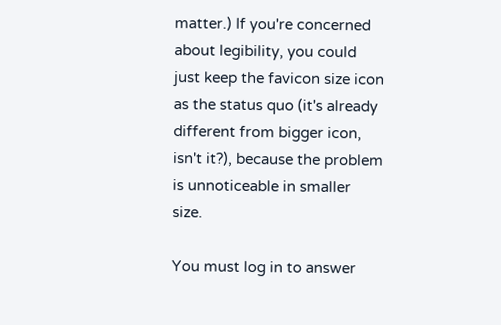matter.) If you're concerned about legibility, you could just keep the favicon size icon as the status quo (it's already different from bigger icon, isn't it?), because the problem is unnoticeable in smaller size.

You must log in to answer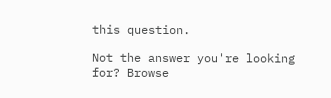this question.

Not the answer you're looking for? Browse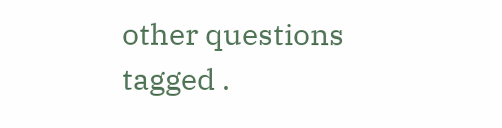other questions tagged .